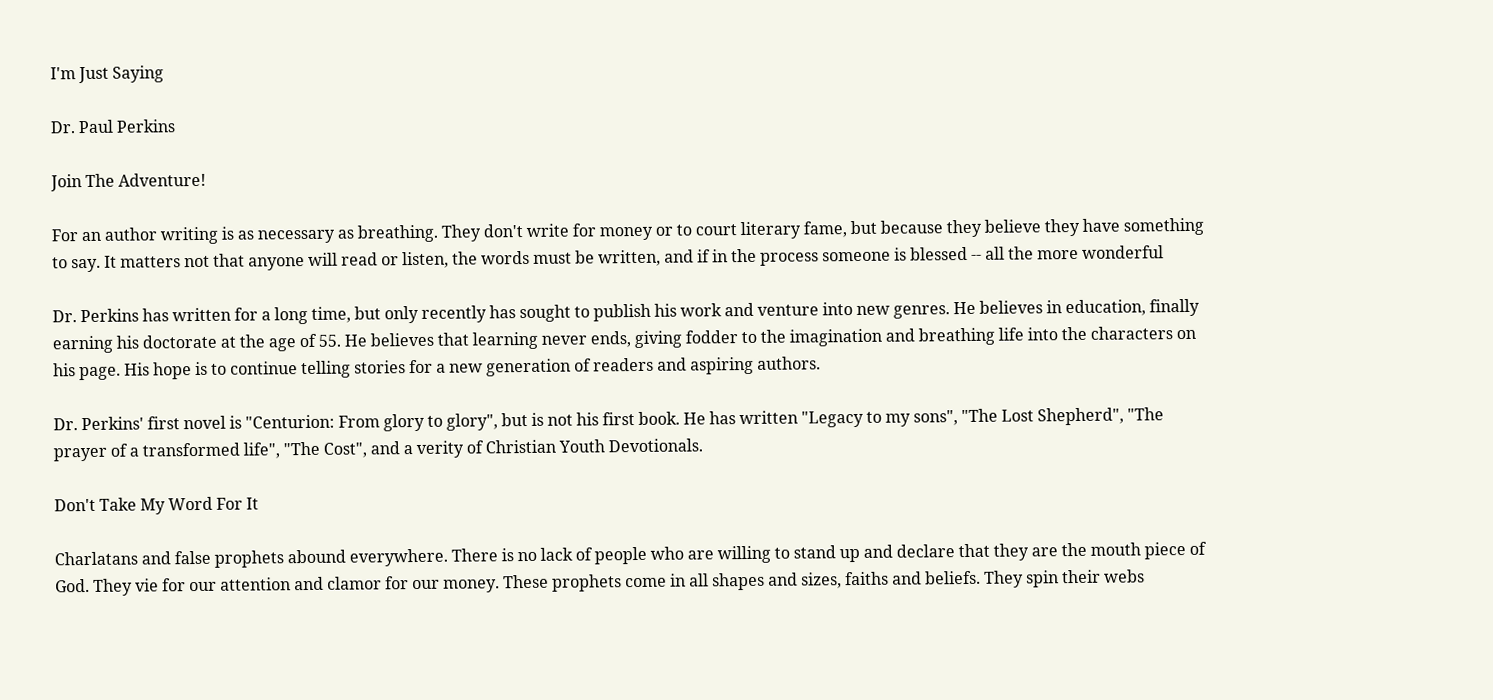I'm Just Saying

Dr. Paul Perkins

Join The Adventure!

For an author writing is as necessary as breathing. They don't write for money or to court literary fame, but because they believe they have something to say. It matters not that anyone will read or listen, the words must be written, and if in the process someone is blessed -- all the more wonderful

Dr. Perkins has written for a long time, but only recently has sought to publish his work and venture into new genres. He believes in education, finally earning his doctorate at the age of 55. He believes that learning never ends, giving fodder to the imagination and breathing life into the characters on his page. His hope is to continue telling stories for a new generation of readers and aspiring authors.

Dr. Perkins' first novel is "Centurion: From glory to glory", but is not his first book. He has written "Legacy to my sons", "The Lost Shepherd", "The prayer of a transformed life", "The Cost", and a verity of Christian Youth Devotionals.

Don't Take My Word For It

Charlatans and false prophets abound everywhere. There is no lack of people who are willing to stand up and declare that they are the mouth piece of God. They vie for our attention and clamor for our money. These prophets come in all shapes and sizes, faiths and beliefs. They spin their webs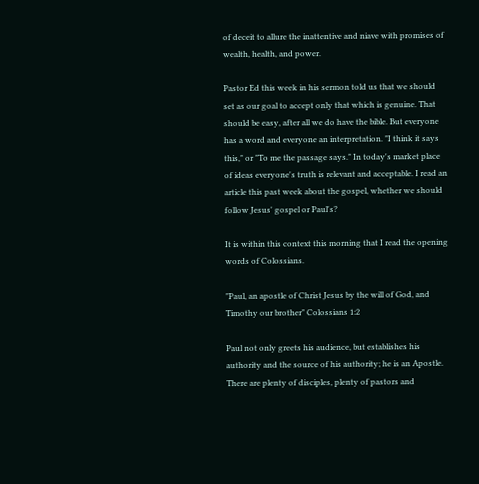of deceit to allure the inattentive and niave with promises of wealth, health, and power.

Pastor Ed this week in his sermon told us that we should set as our goal to accept only that which is genuine. That should be easy, after all we do have the bible. But everyone has a word and everyone an interpretation. "I think it says this," or "To me the passage says." In today's market place of ideas everyone's truth is relevant and acceptable. I read an article this past week about the gospel, whether we should follow Jesus' gospel or Paul's?

It is within this context this morning that I read the opening words of Colossians.

"Paul, an apostle of Christ Jesus by the will of God, and Timothy our brother" Colossians 1:2

Paul not only greets his audience, but establishes his authority and the source of his authority; he is an Apostle. There are plenty of disciples, plenty of pastors and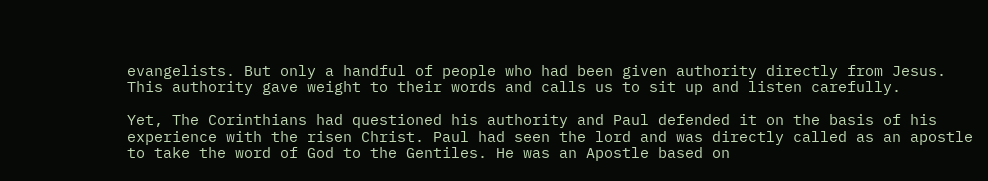evangelists. But only a handful of people who had been given authority directly from Jesus. This authority gave weight to their words and calls us to sit up and listen carefully.

Yet, The Corinthians had questioned his authority and Paul defended it on the basis of his experience with the risen Christ. Paul had seen the lord and was directly called as an apostle to take the word of God to the Gentiles. He was an Apostle based on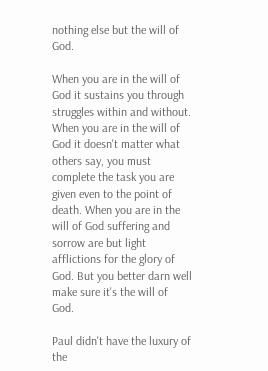nothing else but the will of God.

When you are in the will of God it sustains you through struggles within and without. When you are in the will of God it doesn't matter what others say, you must complete the task you are given even to the point of death. When you are in the will of God suffering and sorrow are but light afflictions for the glory of God. But you better darn well make sure it's the will of God.

Paul didn't have the luxury of the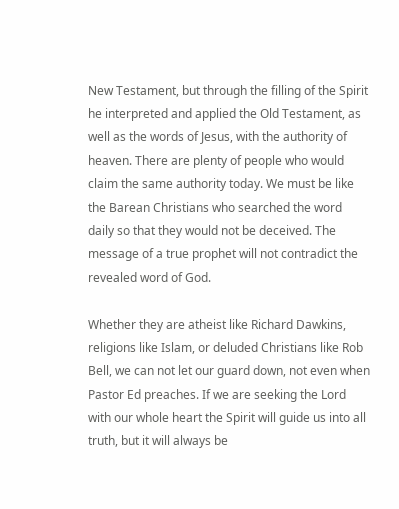New Testament, but through the filling of the Spirit he interpreted and applied the Old Testament, as well as the words of Jesus, with the authority of heaven. There are plenty of people who would claim the same authority today. We must be like the Barean Christians who searched the word daily so that they would not be deceived. The message of a true prophet will not contradict the revealed word of God.

Whether they are atheist like Richard Dawkins, religions like Islam, or deluded Christians like Rob Bell, we can not let our guard down, not even when Pastor Ed preaches. If we are seeking the Lord with our whole heart the Spirit will guide us into all truth, but it will always be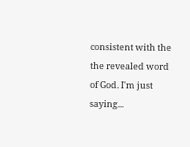consistent with the the revealed word of God. I'm just saying...